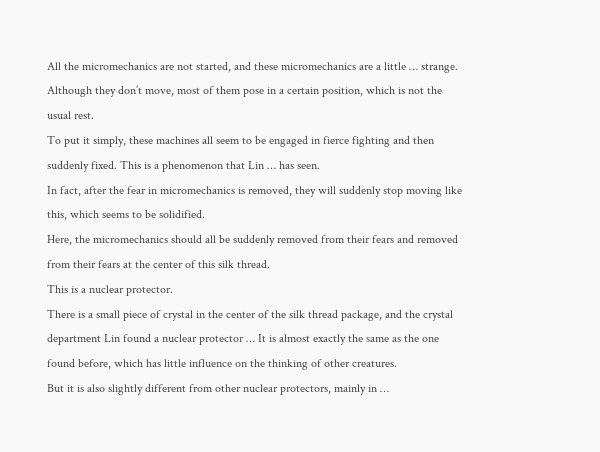All the micromechanics are not started, and these micromechanics are a little … strange.
Although they don’t move, most of them pose in a certain position, which is not the usual rest.
To put it simply, these machines all seem to be engaged in fierce fighting and then suddenly fixed. This is a phenomenon that Lin … has seen.
In fact, after the fear in micromechanics is removed, they will suddenly stop moving like this, which seems to be solidified.
Here, the micromechanics should all be suddenly removed from their fears and removed from their fears at the center of this silk thread.
This is a nuclear protector.
There is a small piece of crystal in the center of the silk thread package, and the crystal department Lin found a nuclear protector … It is almost exactly the same as the one found before, which has little influence on the thinking of other creatures.
But it is also slightly different from other nuclear protectors, mainly in …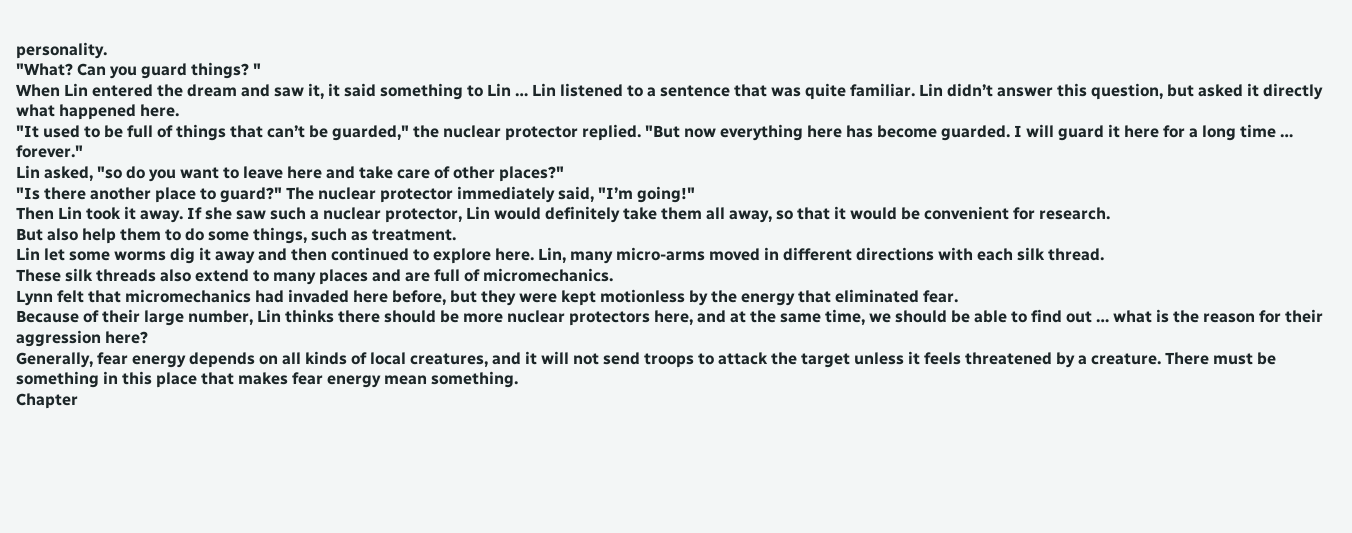personality.
"What? Can you guard things? "
When Lin entered the dream and saw it, it said something to Lin … Lin listened to a sentence that was quite familiar. Lin didn’t answer this question, but asked it directly what happened here.
"It used to be full of things that can’t be guarded," the nuclear protector replied. "But now everything here has become guarded. I will guard it here for a long time … forever."
Lin asked, "so do you want to leave here and take care of other places?"
"Is there another place to guard?" The nuclear protector immediately said, "I’m going!"
Then Lin took it away. If she saw such a nuclear protector, Lin would definitely take them all away, so that it would be convenient for research.
But also help them to do some things, such as treatment.
Lin let some worms dig it away and then continued to explore here. Lin, many micro-arms moved in different directions with each silk thread.
These silk threads also extend to many places and are full of micromechanics.
Lynn felt that micromechanics had invaded here before, but they were kept motionless by the energy that eliminated fear.
Because of their large number, Lin thinks there should be more nuclear protectors here, and at the same time, we should be able to find out … what is the reason for their aggression here?
Generally, fear energy depends on all kinds of local creatures, and it will not send troops to attack the target unless it feels threatened by a creature. There must be something in this place that makes fear energy mean something.
Chapter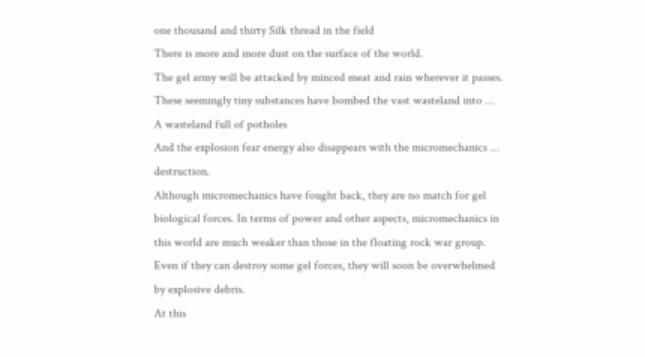one thousand and thirty Silk thread in the field
There is more and more dust on the surface of the world.
The gel army will be attacked by minced meat and rain wherever it passes. These seemingly tiny substances have bombed the vast wasteland into …
A wasteland full of potholes
And the explosion fear energy also disappears with the micromechanics … destruction.
Although micromechanics have fought back, they are no match for gel biological forces. In terms of power and other aspects, micromechanics in this world are much weaker than those in the floating rock war group. Even if they can destroy some gel forces, they will soon be overwhelmed by explosive debris.
At this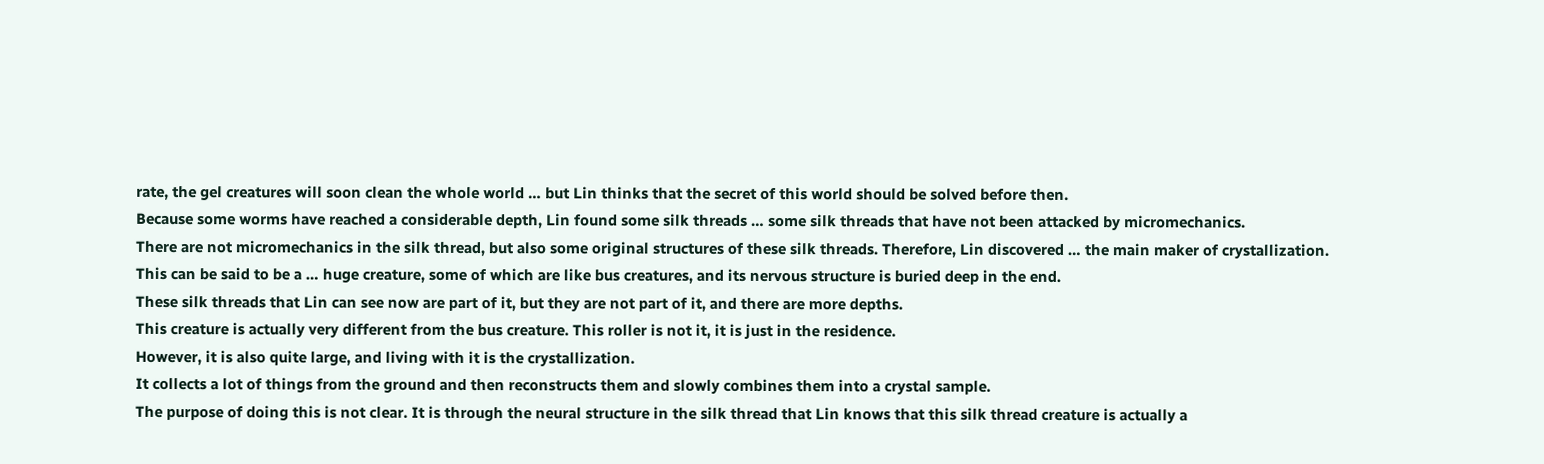rate, the gel creatures will soon clean the whole world … but Lin thinks that the secret of this world should be solved before then.
Because some worms have reached a considerable depth, Lin found some silk threads … some silk threads that have not been attacked by micromechanics.
There are not micromechanics in the silk thread, but also some original structures of these silk threads. Therefore, Lin discovered … the main maker of crystallization.
This can be said to be a … huge creature, some of which are like bus creatures, and its nervous structure is buried deep in the end.
These silk threads that Lin can see now are part of it, but they are not part of it, and there are more depths.
This creature is actually very different from the bus creature. This roller is not it, it is just in the residence.
However, it is also quite large, and living with it is the crystallization.
It collects a lot of things from the ground and then reconstructs them and slowly combines them into a crystal sample.
The purpose of doing this is not clear. It is through the neural structure in the silk thread that Lin knows that this silk thread creature is actually a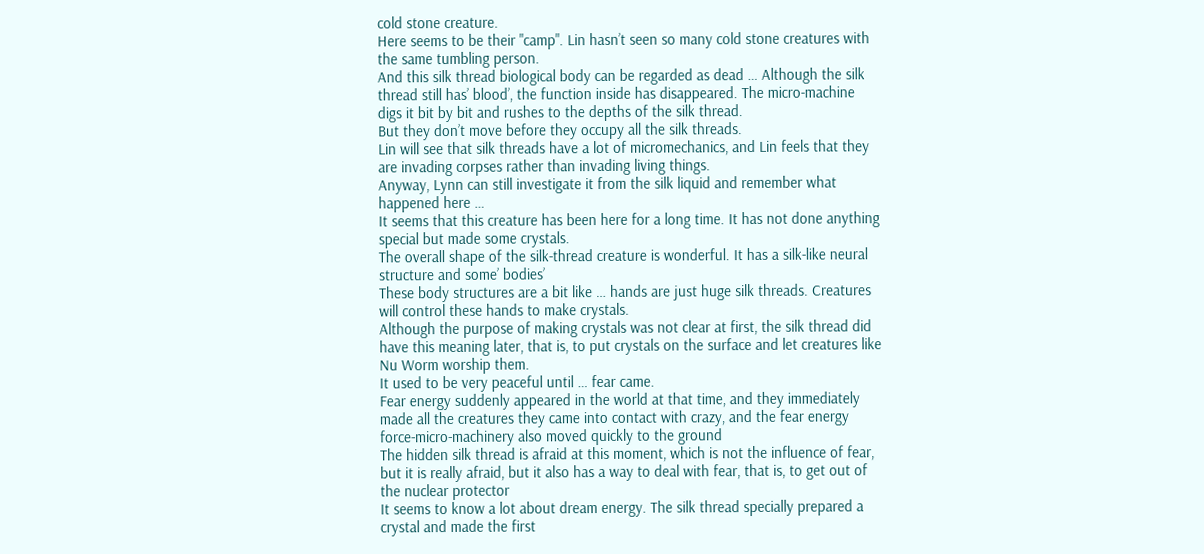cold stone creature.
Here seems to be their "camp". Lin hasn’t seen so many cold stone creatures with the same tumbling person.
And this silk thread biological body can be regarded as dead … Although the silk thread still has’ blood’, the function inside has disappeared. The micro-machine digs it bit by bit and rushes to the depths of the silk thread.
But they don’t move before they occupy all the silk threads.
Lin will see that silk threads have a lot of micromechanics, and Lin feels that they are invading corpses rather than invading living things.
Anyway, Lynn can still investigate it from the silk liquid and remember what happened here …
It seems that this creature has been here for a long time. It has not done anything special but made some crystals.
The overall shape of the silk-thread creature is wonderful. It has a silk-like neural structure and some’ bodies’
These body structures are a bit like … hands are just huge silk threads. Creatures will control these hands to make crystals.
Although the purpose of making crystals was not clear at first, the silk thread did have this meaning later, that is, to put crystals on the surface and let creatures like Nu Worm worship them.
It used to be very peaceful until … fear came.
Fear energy suddenly appeared in the world at that time, and they immediately made all the creatures they came into contact with crazy, and the fear energy force-micro-machinery also moved quickly to the ground
The hidden silk thread is afraid at this moment, which is not the influence of fear, but it is really afraid, but it also has a way to deal with fear, that is, to get out of the nuclear protector
It seems to know a lot about dream energy. The silk thread specially prepared a crystal and made the first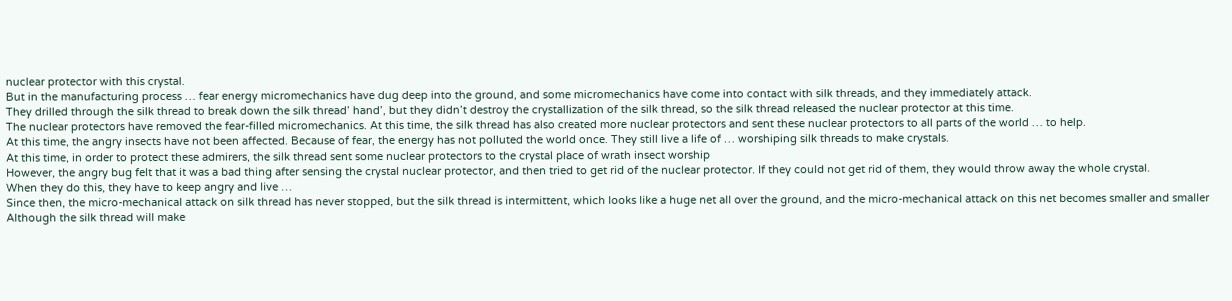nuclear protector with this crystal.
But in the manufacturing process … fear energy micromechanics have dug deep into the ground, and some micromechanics have come into contact with silk threads, and they immediately attack.
They drilled through the silk thread to break down the silk thread’ hand’, but they didn’t destroy the crystallization of the silk thread, so the silk thread released the nuclear protector at this time.
The nuclear protectors have removed the fear-filled micromechanics. At this time, the silk thread has also created more nuclear protectors and sent these nuclear protectors to all parts of the world … to help.
At this time, the angry insects have not been affected. Because of fear, the energy has not polluted the world once. They still live a life of … worshiping silk threads to make crystals.
At this time, in order to protect these admirers, the silk thread sent some nuclear protectors to the crystal place of wrath insect worship
However, the angry bug felt that it was a bad thing after sensing the crystal nuclear protector, and then tried to get rid of the nuclear protector. If they could not get rid of them, they would throw away the whole crystal.
When they do this, they have to keep angry and live …
Since then, the micro-mechanical attack on silk thread has never stopped, but the silk thread is intermittent, which looks like a huge net all over the ground, and the micro-mechanical attack on this net becomes smaller and smaller
Although the silk thread will make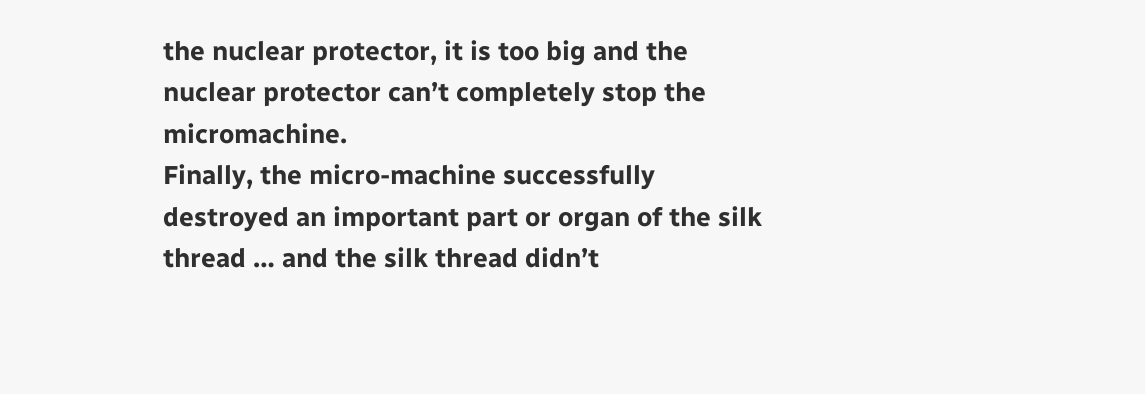the nuclear protector, it is too big and the nuclear protector can’t completely stop the micromachine.
Finally, the micro-machine successfully destroyed an important part or organ of the silk thread … and the silk thread didn’t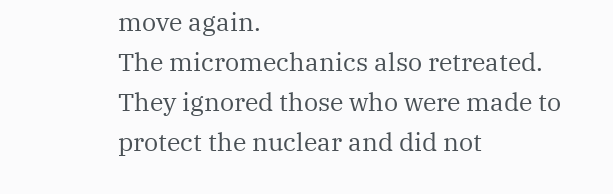move again.
The micromechanics also retreated. They ignored those who were made to protect the nuclear and did not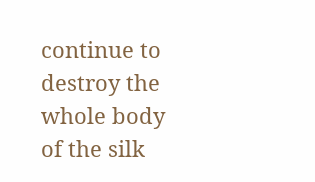continue to destroy the whole body of the silk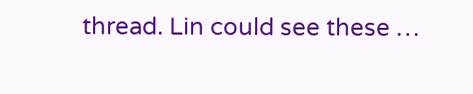thread. Lin could see these …